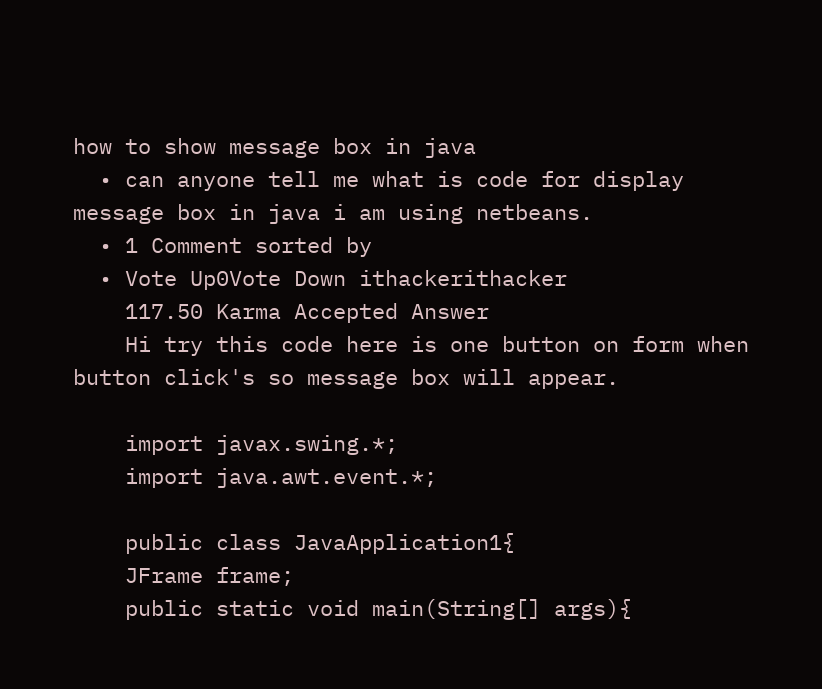how to show message box in java
  • can anyone tell me what is code for display message box in java i am using netbeans.
  • 1 Comment sorted by
  • Vote Up0Vote Down ithackerithacker
    117.50 Karma Accepted Answer
    Hi try this code here is one button on form when button click's so message box will appear.

    import javax.swing.*;
    import java.awt.event.*;

    public class JavaApplication1{
    JFrame frame;
    public static void main(String[] args){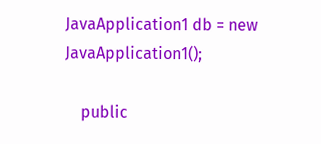JavaApplication1 db = new JavaApplication1();

    public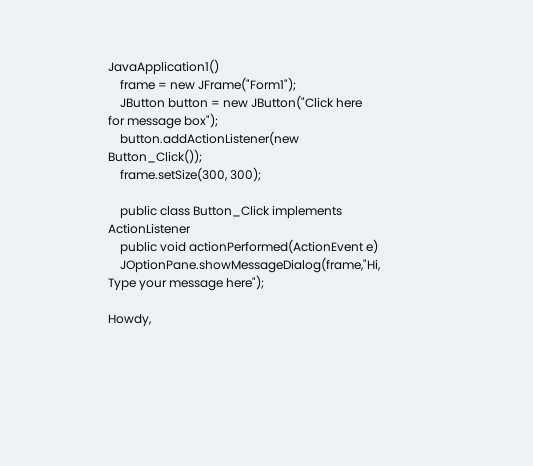JavaApplication1()
    frame = new JFrame("Form1");
    JButton button = new JButton("Click here for message box");
    button.addActionListener(new Button_Click());
    frame.setSize(300, 300);

    public class Button_Click implements ActionListener
    public void actionPerformed(ActionEvent e)
    JOptionPane.showMessageDialog(frame,"Hi, Type your message here");

Howdy,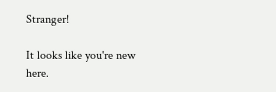Stranger!

It looks like you're new here.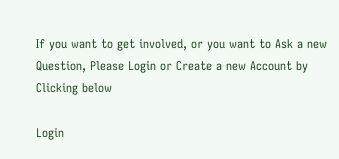If you want to get involved, or you want to Ask a new Question, Please Login or Create a new Account by Clicking below

Login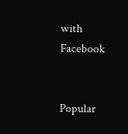with Facebook


Popular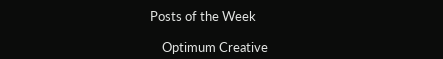Posts of the Week

    Optimum Creative